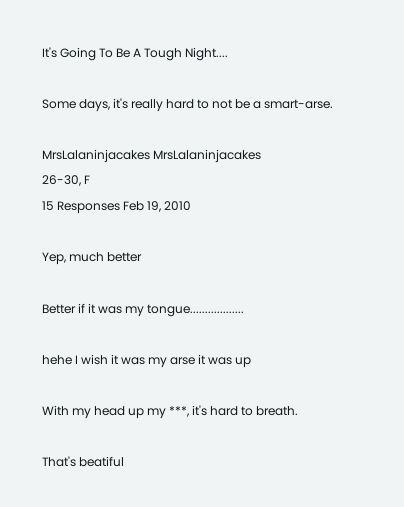It's Going To Be A Tough Night....

Some days, it's really hard to not be a smart-arse.

MrsLalaninjacakes MrsLalaninjacakes
26-30, F
15 Responses Feb 19, 2010

Yep, much better

Better if it was my tongue..................

hehe I wish it was my arse it was up

With my head up my ***, it's hard to breath.

That's beatiful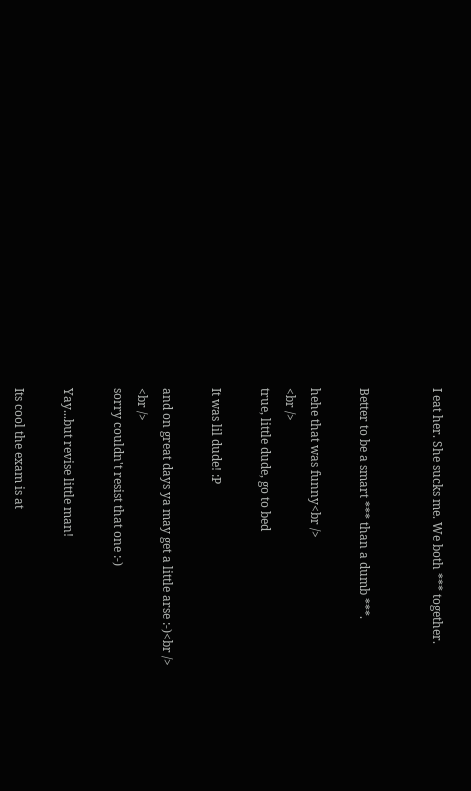I eat her. She sucks me. We both *** together.


Better to be a smart *** than a dumb ***.

hehe that was funny<br />
<br />
true, little dude, go to bed

It was lil dude! :P

and on great days ya may get a little arse :-)<br />
<br />
sorry couldn't resist that one :-)

Yay...but revise little man!

Its cool the exam is at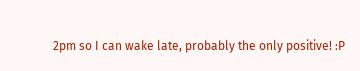2pm so I can wake late, probably the only positive! :P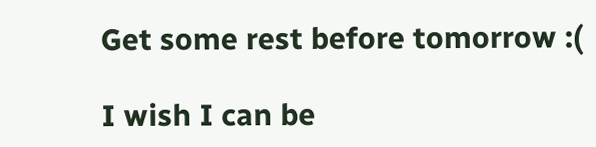Get some rest before tomorrow :(

I wish I can be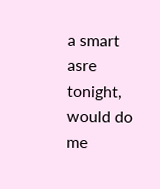a smart asre tonight, would do me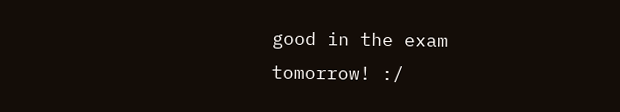good in the exam tomorrow! :/